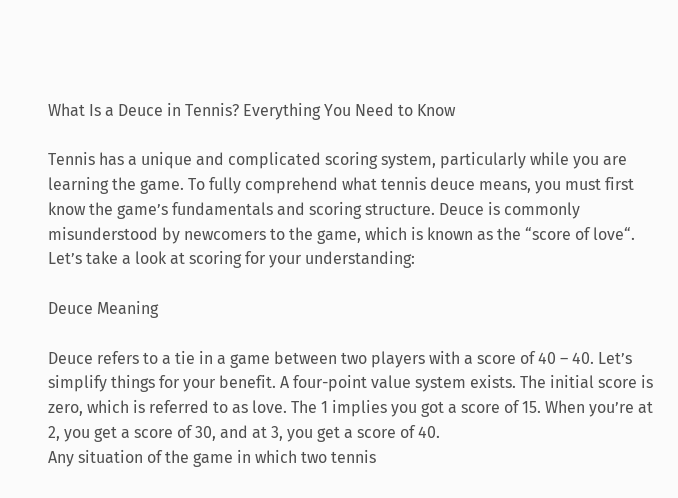What Is a Deuce in Tennis? Everything You Need to Know

Tennis has a unique and complicated scoring system, particularly while you are learning the game. To fully comprehend what tennis deuce means, you must first know the game’s fundamentals and scoring structure. Deuce is commonly misunderstood by newcomers to the game, which is known as the “score of love“. Let’s take a look at scoring for your understanding:

Deuce Meaning

Deuce refers to a tie in a game between two players with a score of 40 – 40. Let’s simplify things for your benefit. A four-point value system exists. The initial score is zero, which is referred to as love. The 1 implies you got a score of 15. When you’re at 2, you get a score of 30, and at 3, you get a score of 40.
Any situation of the game in which two tennis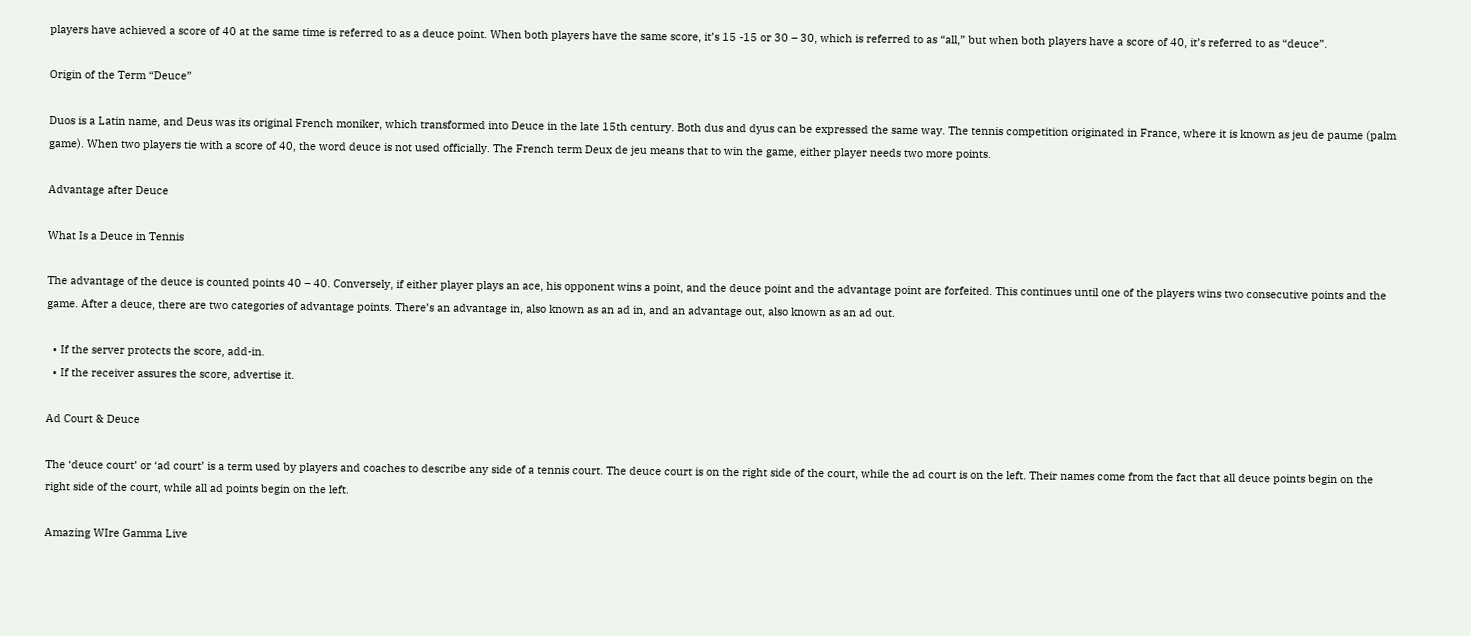players have achieved a score of 40 at the same time is referred to as a deuce point. When both players have the same score, it’s 15 -15 or 30 – 30, which is referred to as “all,” but when both players have a score of 40, it’s referred to as “deuce”.

Origin of the Term “Deuce”

Duos is a Latin name, and Deus was its original French moniker, which transformed into Deuce in the late 15th century. Both dus and dyus can be expressed the same way. The tennis competition originated in France, where it is known as jeu de paume (palm game). When two players tie with a score of 40, the word deuce is not used officially. The French term Deux de jeu means that to win the game, either player needs two more points.

Advantage after Deuce

What Is a Deuce in Tennis

The advantage of the deuce is counted points 40 – 40. Conversely, if either player plays an ace, his opponent wins a point, and the deuce point and the advantage point are forfeited. This continues until one of the players wins two consecutive points and the game. After a deuce, there are two categories of advantage points. There’s an advantage in, also known as an ad in, and an advantage out, also known as an ad out.

  • If the server protects the score, add-in.
  • If the receiver assures the score, advertise it.

Ad Court & Deuce

The ‘deuce court’ or ‘ad court’ is a term used by players and coaches to describe any side of a tennis court. The deuce court is on the right side of the court, while the ad court is on the left. Their names come from the fact that all deuce points begin on the right side of the court, while all ad points begin on the left.

Amazing WIre Gamma Live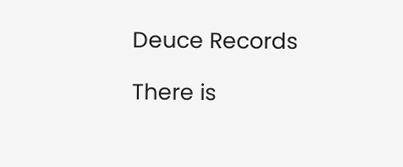Deuce Records

There is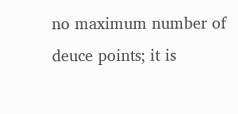no maximum number of deuce points; it is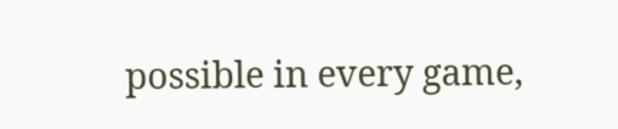possible in every game,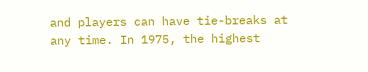and players can have tie-breaks at any time. In 1975, the highest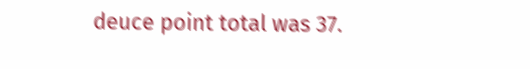deuce point total was 37.